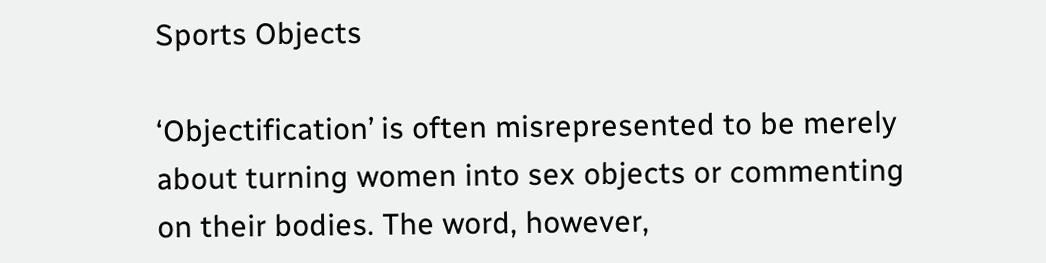Sports Objects

‘Objectification’ is often misrepresented to be merely about turning women into sex objects or commenting on their bodies. The word, however,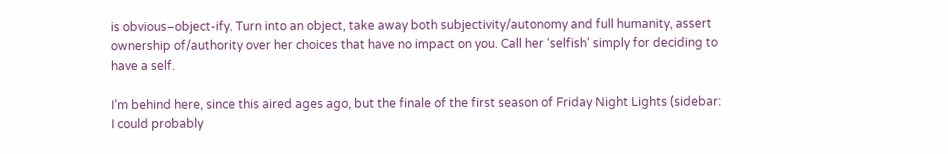is obvious–object-ify. Turn into an object, take away both subjectivity/autonomy and full humanity, assert ownership of/authority over her choices that have no impact on you. Call her ‘selfish’ simply for deciding to have a self.

I’m behind here, since this aired ages ago, but the finale of the first season of Friday Night Lights (sidebar: I could probably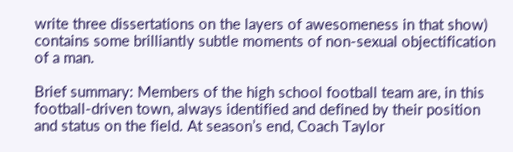write three dissertations on the layers of awesomeness in that show) contains some brilliantly subtle moments of non-sexual objectification of a man.

Brief summary: Members of the high school football team are, in this football-driven town, always identified and defined by their position and status on the field. At season’s end, Coach Taylor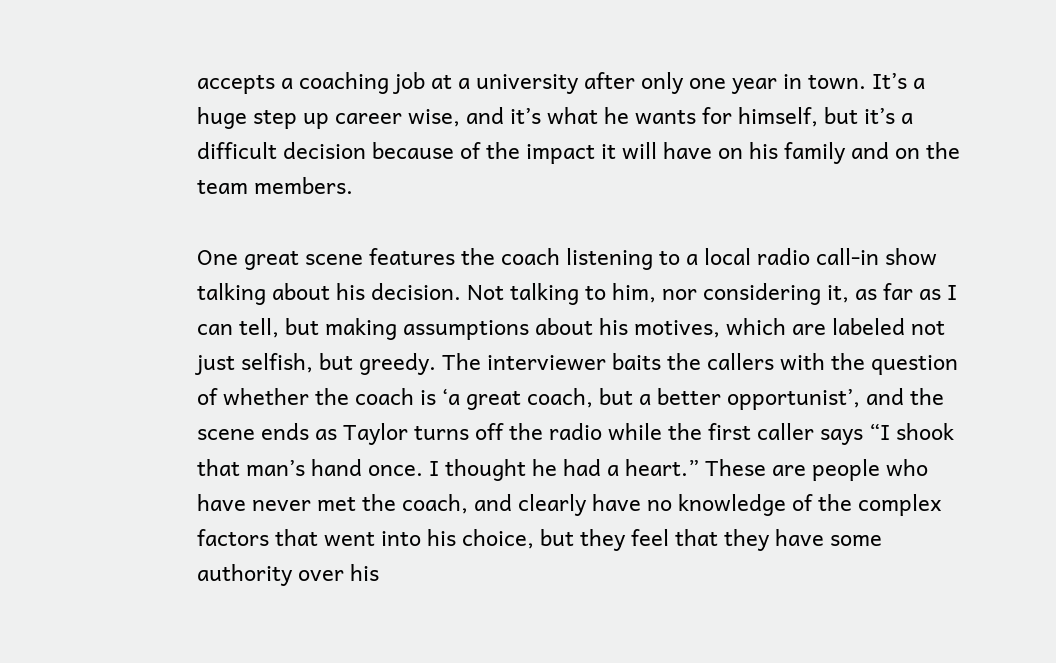accepts a coaching job at a university after only one year in town. It’s a huge step up career wise, and it’s what he wants for himself, but it’s a difficult decision because of the impact it will have on his family and on the team members.

One great scene features the coach listening to a local radio call-in show talking about his decision. Not talking to him, nor considering it, as far as I can tell, but making assumptions about his motives, which are labeled not just selfish, but greedy. The interviewer baits the callers with the question of whether the coach is ‘a great coach, but a better opportunist’, and the scene ends as Taylor turns off the radio while the first caller says “I shook that man’s hand once. I thought he had a heart.” These are people who have never met the coach, and clearly have no knowledge of the complex factors that went into his choice, but they feel that they have some authority over his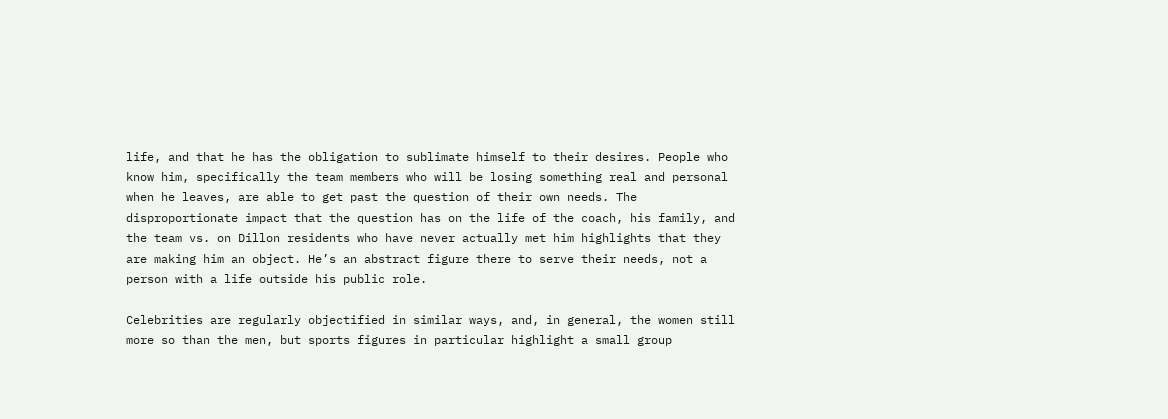life, and that he has the obligation to sublimate himself to their desires. People who know him, specifically the team members who will be losing something real and personal when he leaves, are able to get past the question of their own needs. The disproportionate impact that the question has on the life of the coach, his family, and the team vs. on Dillon residents who have never actually met him highlights that they are making him an object. He’s an abstract figure there to serve their needs, not a person with a life outside his public role.

Celebrities are regularly objectified in similar ways, and, in general, the women still more so than the men, but sports figures in particular highlight a small group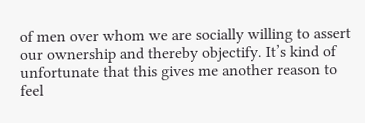of men over whom we are socially willing to assert our ownership and thereby objectify. It’s kind of unfortunate that this gives me another reason to feel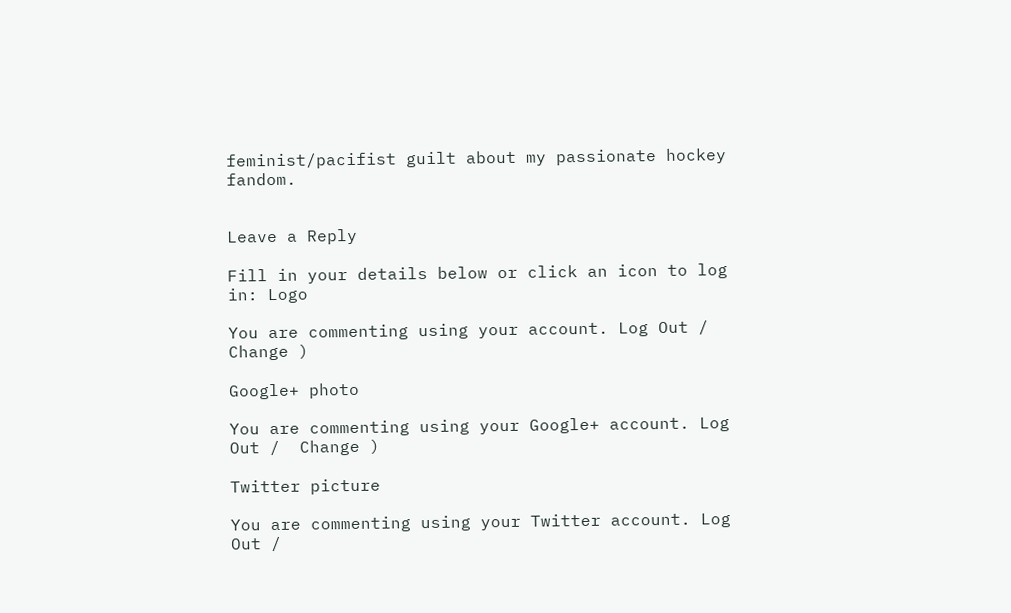feminist/pacifist guilt about my passionate hockey fandom.


Leave a Reply

Fill in your details below or click an icon to log in: Logo

You are commenting using your account. Log Out /  Change )

Google+ photo

You are commenting using your Google+ account. Log Out /  Change )

Twitter picture

You are commenting using your Twitter account. Log Out /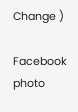Change )

Facebook photo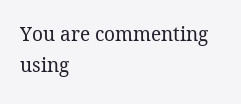You are commenting using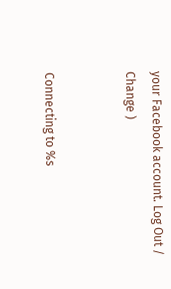your Facebook account. Log Out /  Change )


Connecting to %s